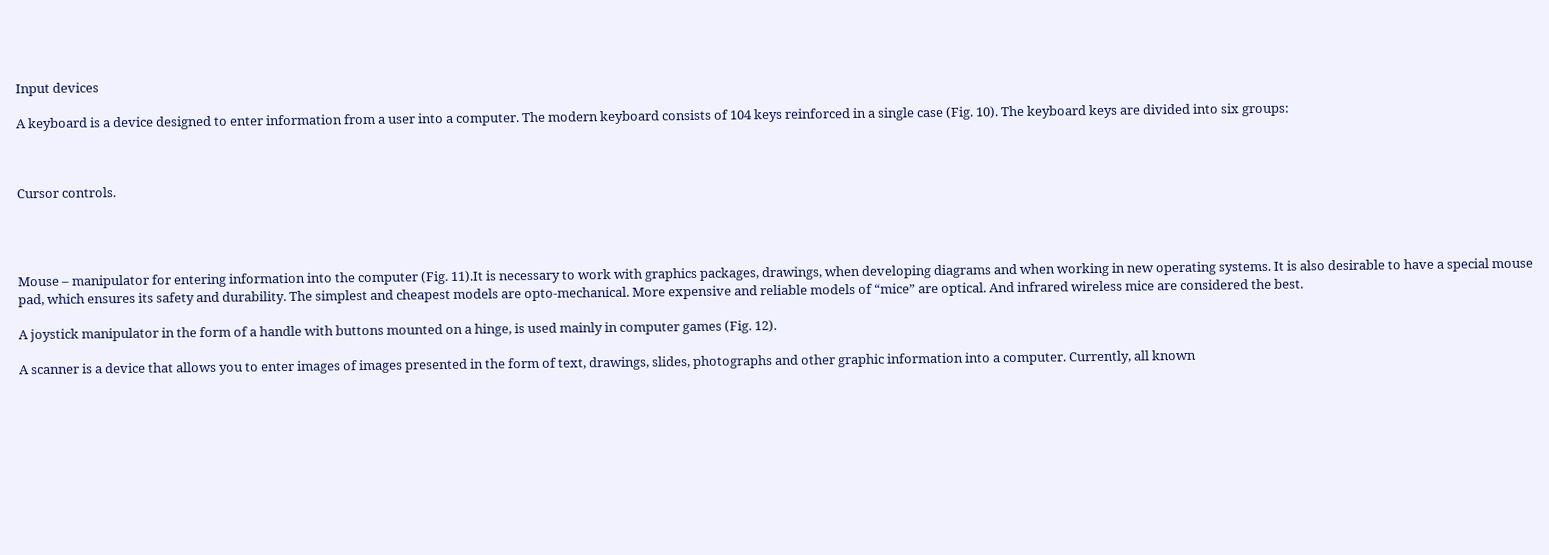Input devices

A keyboard is a device designed to enter information from a user into a computer. The modern keyboard consists of 104 keys reinforced in a single case (Fig. 10). The keyboard keys are divided into six groups:



Cursor controls.




Mouse – manipulator for entering information into the computer (Fig. 11).It is necessary to work with graphics packages, drawings, when developing diagrams and when working in new operating systems. It is also desirable to have a special mouse pad, which ensures its safety and durability. The simplest and cheapest models are opto-mechanical. More expensive and reliable models of “mice” are optical. And infrared wireless mice are considered the best.

A joystick manipulator in the form of a handle with buttons mounted on a hinge, is used mainly in computer games (Fig. 12).

A scanner is a device that allows you to enter images of images presented in the form of text, drawings, slides, photographs and other graphic information into a computer. Currently, all known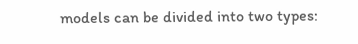models can be divided into two types: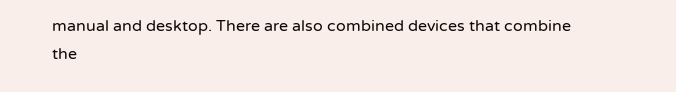manual and desktop. There are also combined devices that combine the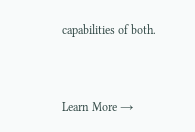capabilities of both.


Learn More →